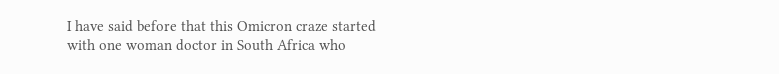I have said before that this Omicron craze started with one woman doctor in South Africa who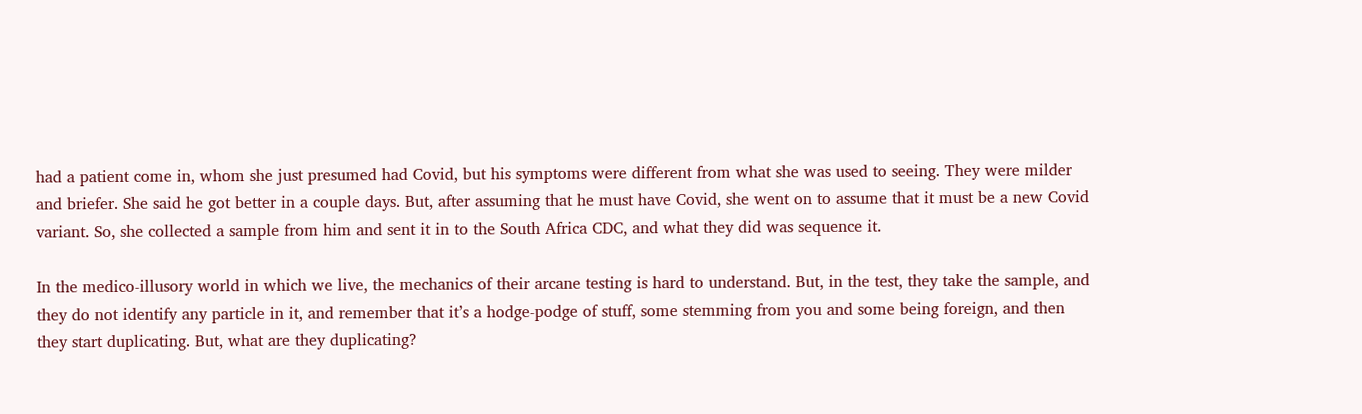had a patient come in, whom she just presumed had Covid, but his symptoms were different from what she was used to seeing. They were milder and briefer. She said he got better in a couple days. But, after assuming that he must have Covid, she went on to assume that it must be a new Covid variant. So, she collected a sample from him and sent it in to the South Africa CDC, and what they did was sequence it.

In the medico-illusory world in which we live, the mechanics of their arcane testing is hard to understand. But, in the test, they take the sample, and they do not identify any particle in it, and remember that it’s a hodge-podge of stuff, some stemming from you and some being foreign, and then they start duplicating. But, what are they duplicating?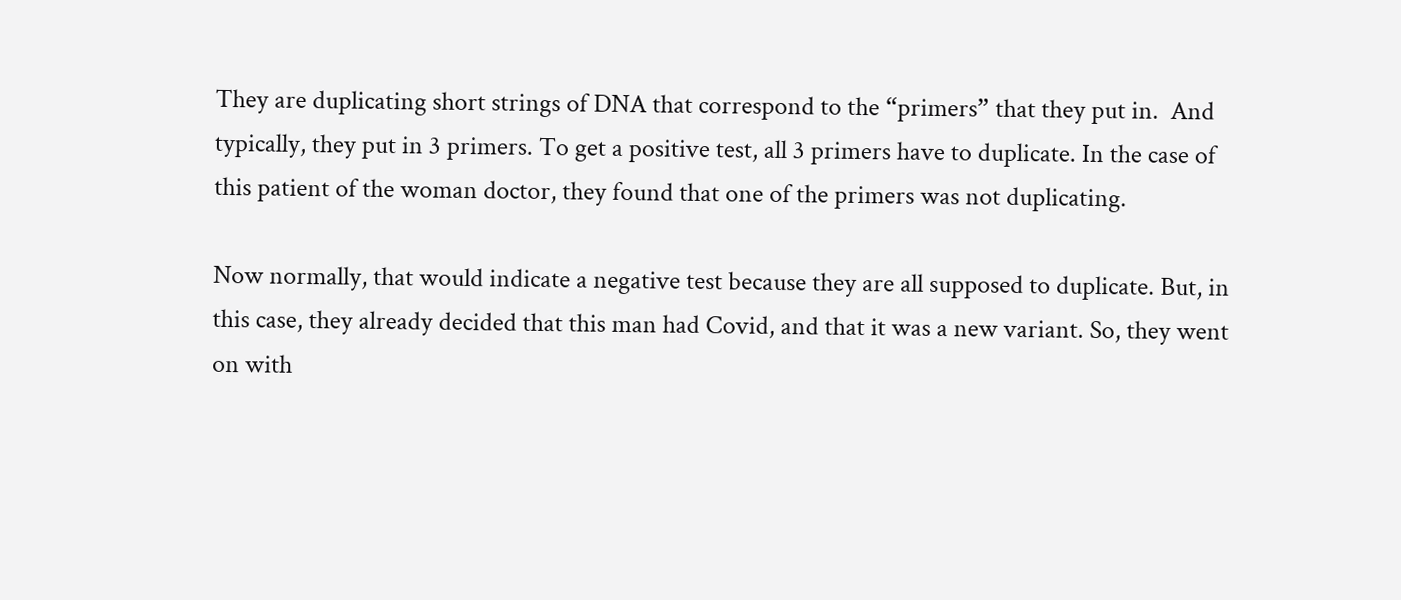They are duplicating short strings of DNA that correspond to the “primers” that they put in.  And typically, they put in 3 primers. To get a positive test, all 3 primers have to duplicate. In the case of this patient of the woman doctor, they found that one of the primers was not duplicating.

Now normally, that would indicate a negative test because they are all supposed to duplicate. But, in this case, they already decided that this man had Covid, and that it was a new variant. So, they went on with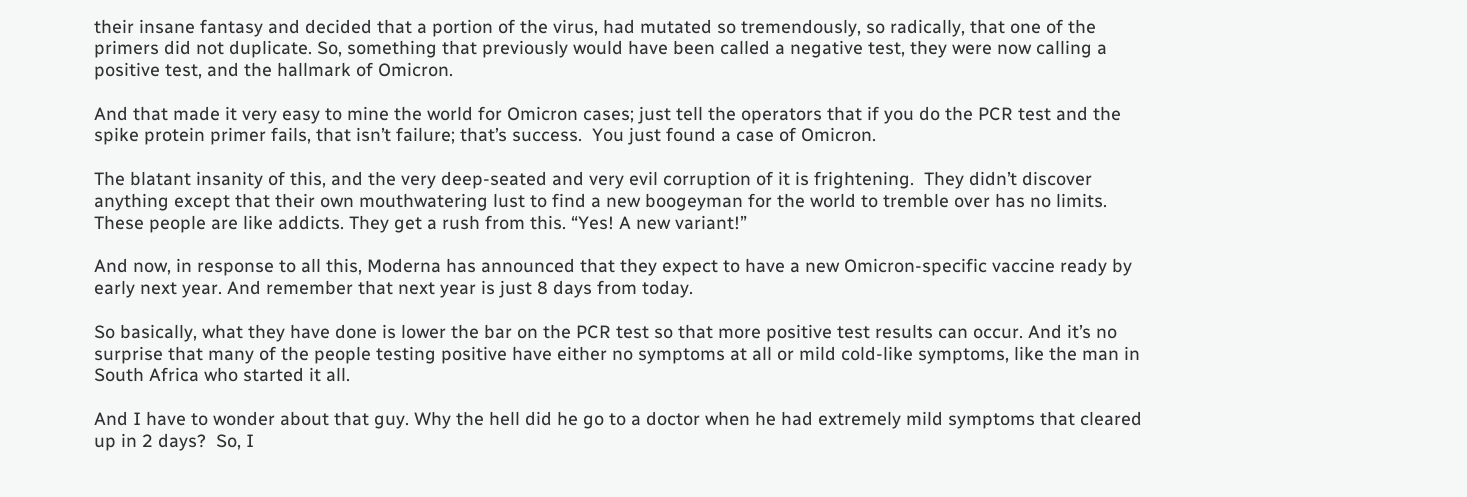their insane fantasy and decided that a portion of the virus, had mutated so tremendously, so radically, that one of the primers did not duplicate. So, something that previously would have been called a negative test, they were now calling a positive test, and the hallmark of Omicron.

And that made it very easy to mine the world for Omicron cases; just tell the operators that if you do the PCR test and the spike protein primer fails, that isn’t failure; that’s success.  You just found a case of Omicron.

The blatant insanity of this, and the very deep-seated and very evil corruption of it is frightening.  They didn’t discover anything except that their own mouthwatering lust to find a new boogeyman for the world to tremble over has no limits. These people are like addicts. They get a rush from this. “Yes! A new variant!”

And now, in response to all this, Moderna has announced that they expect to have a new Omicron-specific vaccine ready by early next year. And remember that next year is just 8 days from today.

So basically, what they have done is lower the bar on the PCR test so that more positive test results can occur. And it’s no surprise that many of the people testing positive have either no symptoms at all or mild cold-like symptoms, like the man in South Africa who started it all.

And I have to wonder about that guy. Why the hell did he go to a doctor when he had extremely mild symptoms that cleared up in 2 days?  So, I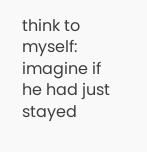think to myself: imagine if he had just stayed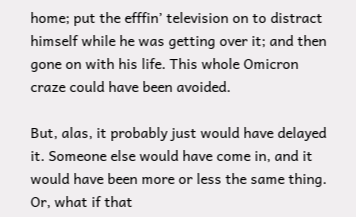home; put the efffin’ television on to distract himself while he was getting over it; and then gone on with his life. This whole Omicron craze could have been avoided.

But, alas, it probably just would have delayed it. Someone else would have come in, and it would have been more or less the same thing. Or, what if that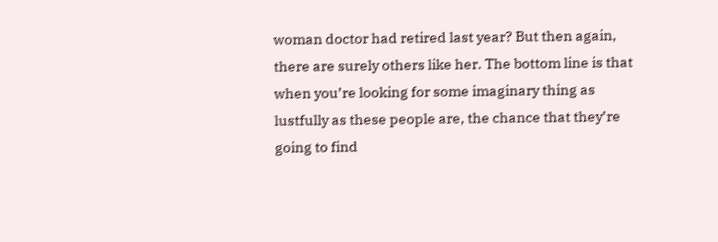woman doctor had retired last year? But then again, there are surely others like her. The bottom line is that when you’re looking for some imaginary thing as lustfully as these people are, the chance that they’re going to find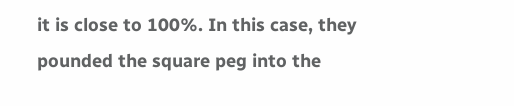it is close to 100%. In this case, they pounded the square peg into the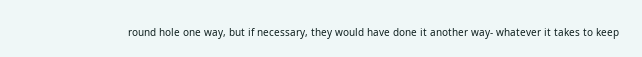round hole one way, but if necessary, they would have done it another way- whatever it takes to keep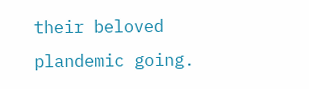their beloved plandemic going.